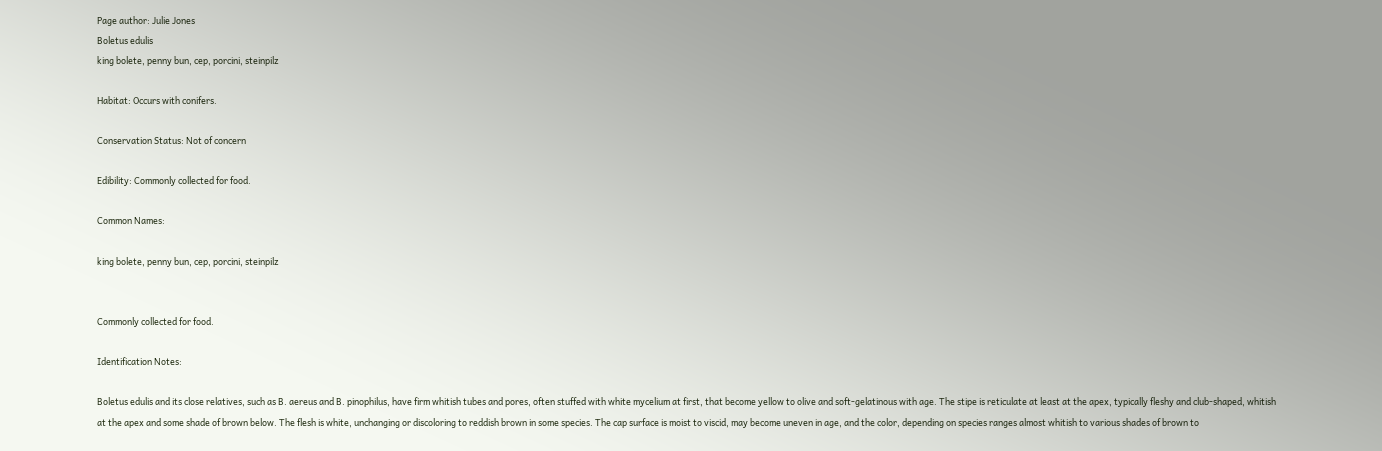Page author: Julie Jones
Boletus edulis
king bolete, penny bun, cep, porcini, steinpilz

Habitat: Occurs with conifers.

Conservation Status: Not of concern

Edibility: Commonly collected for food.

Common Names:

king bolete, penny bun, cep, porcini, steinpilz


Commonly collected for food.

Identification Notes:

Boletus edulis and its close relatives, such as B. aereus and B. pinophilus, have firm whitish tubes and pores, often stuffed with white mycelium at first, that become yellow to olive and soft-gelatinous with age. The stipe is reticulate at least at the apex, typically fleshy and club-shaped, whitish at the apex and some shade of brown below. The flesh is white, unchanging or discoloring to reddish brown in some species. The cap surface is moist to viscid, may become uneven in age, and the color, depending on species ranges almost whitish to various shades of brown to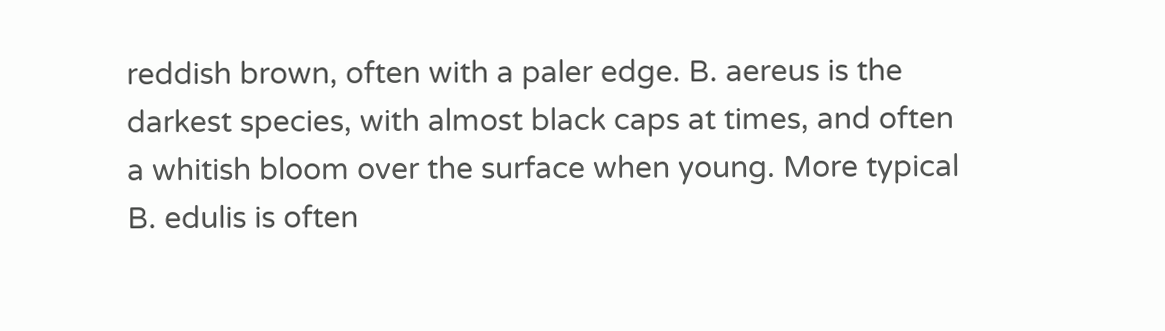reddish brown, often with a paler edge. B. aereus is the darkest species, with almost black caps at times, and often a whitish bloom over the surface when young. More typical B. edulis is often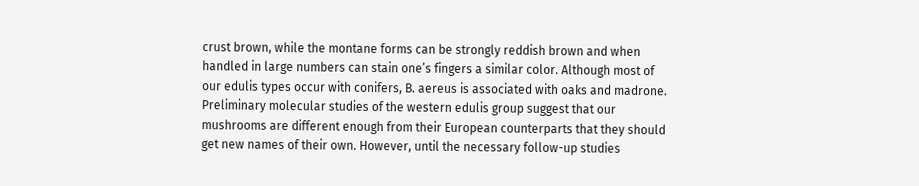crust brown, while the montane forms can be strongly reddish brown and when handled in large numbers can stain one’s fingers a similar color. Although most of our edulis types occur with conifers, B. aereus is associated with oaks and madrone. Preliminary molecular studies of the western edulis group suggest that our mushrooms are different enough from their European counterparts that they should get new names of their own. However, until the necessary follow-up studies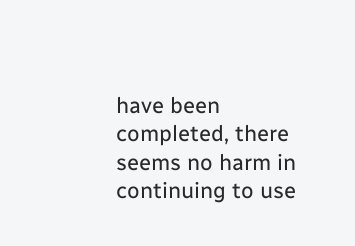have been completed, there seems no harm in continuing to use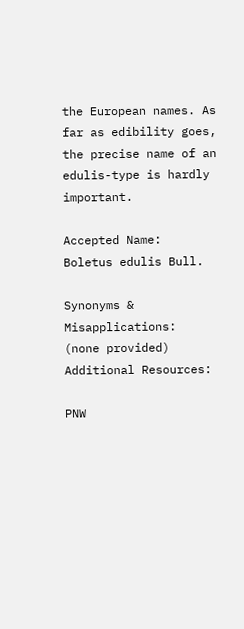the European names. As far as edibility goes, the precise name of an edulis-type is hardly important.

Accepted Name:
Boletus edulis Bull.

Synonyms & Misapplications:
(none provided)
Additional Resources:

PNW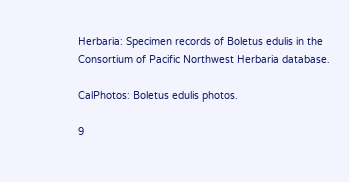Herbaria: Specimen records of Boletus edulis in the Consortium of Pacific Northwest Herbaria database.

CalPhotos: Boletus edulis photos.

9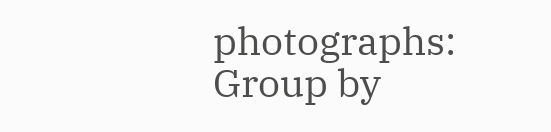photographs:
Group by